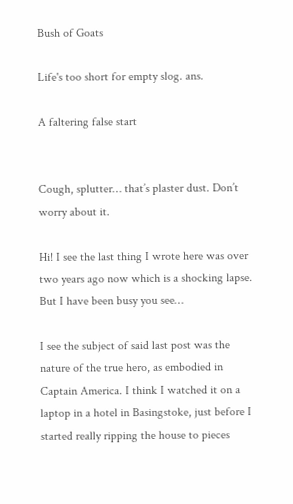Bush of Goats

Life's too short for empty slog. ans.

A faltering false start


Cough, splutter… that’s plaster dust. Don’t worry about it.

Hi! I see the last thing I wrote here was over two years ago now which is a shocking lapse. But I have been busy you see…

I see the subject of said last post was the nature of the true hero, as embodied in Captain America. I think I watched it on a laptop in a hotel in Basingstoke, just before I started really ripping the house to pieces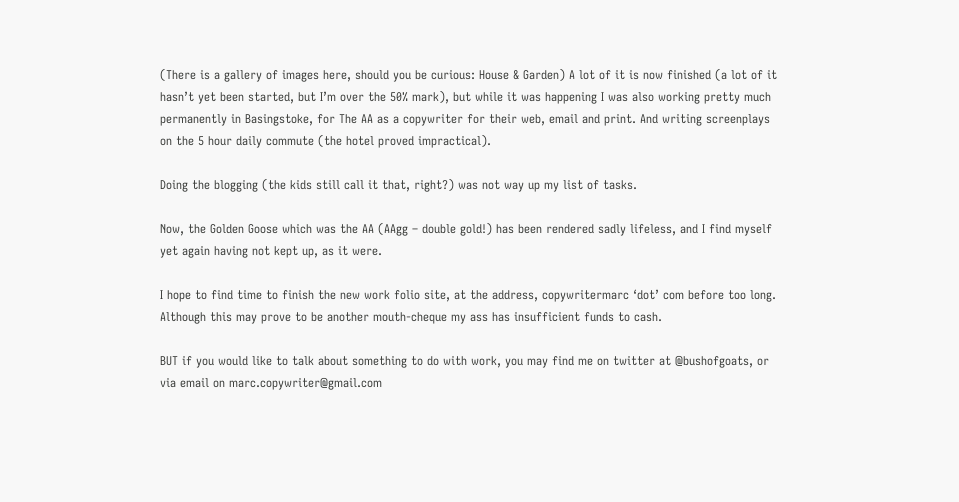(There is a gallery of images here, should you be curious: House & Garden) A lot of it is now finished (a lot of it hasn’t yet been started, but I’m over the 50% mark), but while it was happening I was also working pretty much permanently in Basingstoke, for The AA as a copywriter for their web, email and print. And writing screenplays on the 5 hour daily commute (the hotel proved impractical).

Doing the blogging (the kids still call it that, right?) was not way up my list of tasks.

Now, the Golden Goose which was the AA (AAgg – double gold!) has been rendered sadly lifeless, and I find myself yet again having not kept up, as it were.

I hope to find time to finish the new work folio site, at the address, copywritermarc ‘dot’ com before too long. Although this may prove to be another mouth-cheque my ass has insufficient funds to cash.

BUT if you would like to talk about something to do with work, you may find me on twitter at @bushofgoats, or via email on marc.copywriter@gmail.com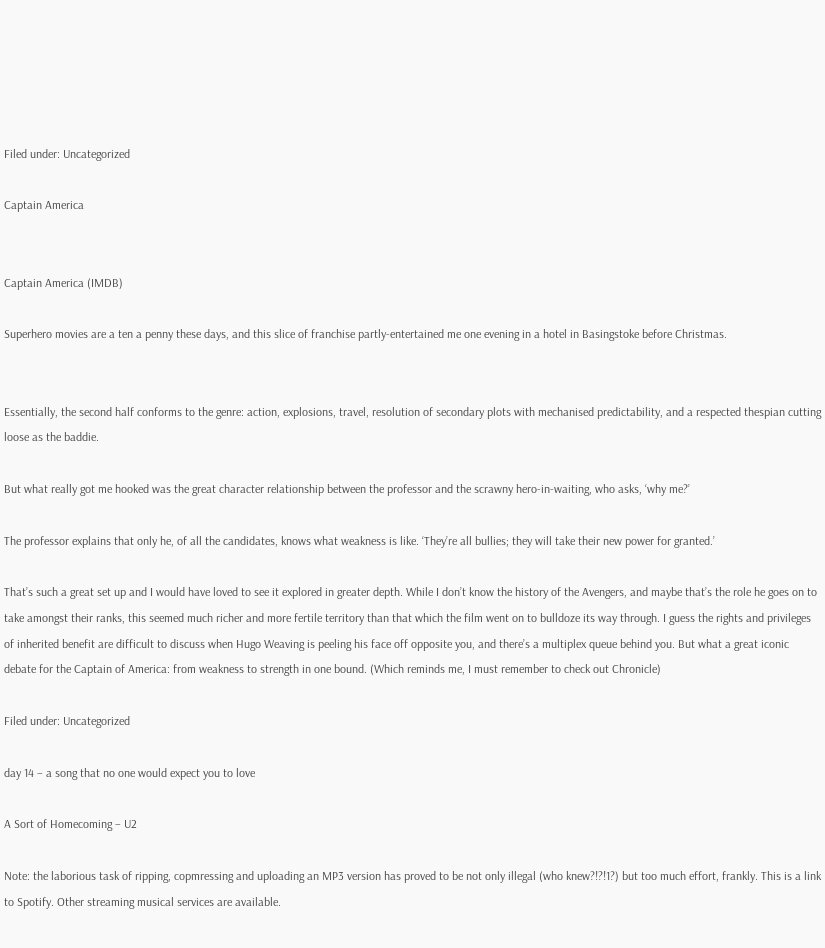Filed under: Uncategorized

Captain America


Captain America (IMDB)

Superhero movies are a ten a penny these days, and this slice of franchise partly-entertained me one evening in a hotel in Basingstoke before Christmas.


Essentially, the second half conforms to the genre: action, explosions, travel, resolution of secondary plots with mechanised predictability, and a respected thespian cutting loose as the baddie.

But what really got me hooked was the great character relationship between the professor and the scrawny hero-in-waiting, who asks, ‘why me?’

The professor explains that only he, of all the candidates, knows what weakness is like. ‘They’re all bullies; they will take their new power for granted.’

That’s such a great set up and I would have loved to see it explored in greater depth. While I don’t know the history of the Avengers, and maybe that’s the role he goes on to take amongst their ranks, this seemed much richer and more fertile territory than that which the film went on to bulldoze its way through. I guess the rights and privileges of inherited benefit are difficult to discuss when Hugo Weaving is peeling his face off opposite you, and there’s a multiplex queue behind you. But what a great iconic debate for the Captain of America: from weakness to strength in one bound. (Which reminds me, I must remember to check out Chronicle)

Filed under: Uncategorized

day 14 – a song that no one would expect you to love

A Sort of Homecoming – U2

Note: the laborious task of ripping, copmressing and uploading an MP3 version has proved to be not only illegal (who knew?!?!1?) but too much effort, frankly. This is a link to Spotify. Other streaming musical services are available.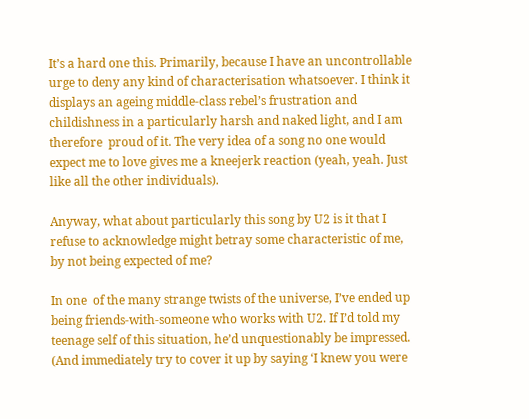It’s a hard one this. Primarily, because I have an uncontrollable urge to deny any kind of characterisation whatsoever. I think it displays an ageing middle-class rebel’s frustration and childishness in a particularly harsh and naked light, and I am therefore  proud of it. The very idea of a song no one would expect me to love gives me a kneejerk reaction (yeah, yeah. Just like all the other individuals).

Anyway, what about particularly this song by U2 is it that I refuse to acknowledge might betray some characteristic of me, by not being expected of me?

In one  of the many strange twists of the universe, I’ve ended up being friends-with-someone who works with U2. If I’d told my teenage self of this situation, he’d unquestionably be impressed. (And immediately try to cover it up by saying ‘I knew you were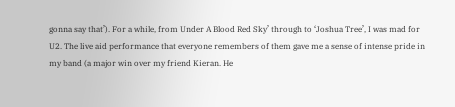gonna say that’). For a while, from Under A Blood Red Sky’ through to ‘Joshua Tree’, I was mad for U2. The live aid performance that everyone remembers of them gave me a sense of intense pride in my band (a major win over my friend Kieran. He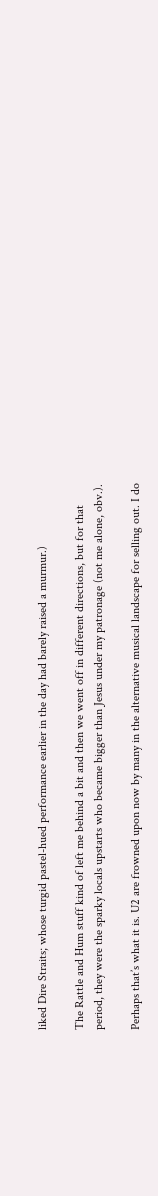liked Dire Straits; whose turgid pastel-hued performance earlier in the day had barely raised a murmur.)

The Rattle and Hum stuff kind of left me behind a bit and then we went off in different directions, but for that period, they were the sparky locals upstarts who became bigger than Jesus under my patronage (not me alone, obv.).

Perhaps that’s what it is. U2 are frowned upon now by many in the alternative musical landscape for selling out. I do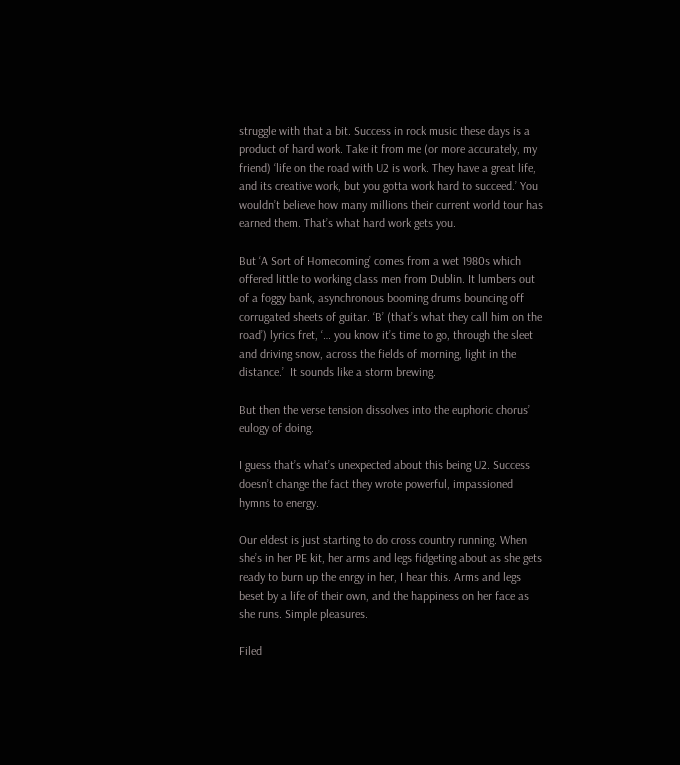struggle with that a bit. Success in rock music these days is a product of hard work. Take it from me (or more accurately, my friend) ‘life on the road with U2 is work. They have a great life, and its creative work, but you gotta work hard to succeed.’ You wouldn’t believe how many millions their current world tour has earned them. That’s what hard work gets you.

But ‘A Sort of Homecoming’ comes from a wet 1980s which offered little to working class men from Dublin. It lumbers out of a foggy bank, asynchronous booming drums bouncing off corrugated sheets of guitar. ‘B’ (that’s what they call him on the road’) lyrics fret, ‘… you know it’s time to go, through the sleet and driving snow, across the fields of morning, light in the distance.’  It sounds like a storm brewing.

But then the verse tension dissolves into the euphoric chorus’ eulogy of doing.

I guess that’s what’s unexpected about this being U2. Success doesn’t change the fact they wrote powerful, impassioned hymns to energy.

Our eldest is just starting to do cross country running. When she’s in her PE kit, her arms and legs fidgeting about as she gets ready to burn up the enrgy in her, I hear this. Arms and legs beset by a life of their own, and the happiness on her face as she runs. Simple pleasures.

Filed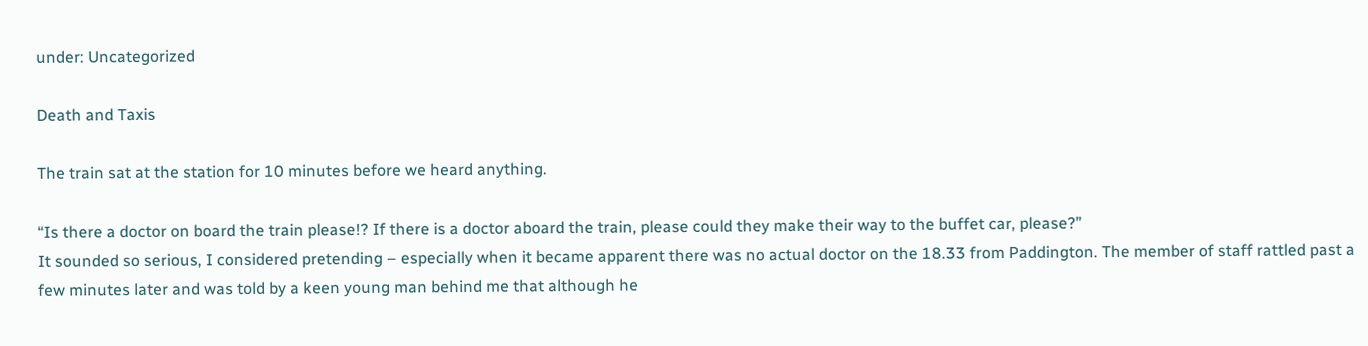under: Uncategorized

Death and Taxis

The train sat at the station for 10 minutes before we heard anything.

“Is there a doctor on board the train please!? If there is a doctor aboard the train, please could they make their way to the buffet car, please?”
It sounded so serious, I considered pretending – especially when it became apparent there was no actual doctor on the 18.33 from Paddington. The member of staff rattled past a few minutes later and was told by a keen young man behind me that although he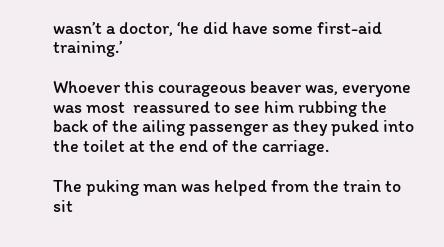wasn’t a doctor, ‘he did have some first-aid training.’

Whoever this courageous beaver was, everyone was most  reassured to see him rubbing the back of the ailing passenger as they puked into the toilet at the end of the carriage.

The puking man was helped from the train to sit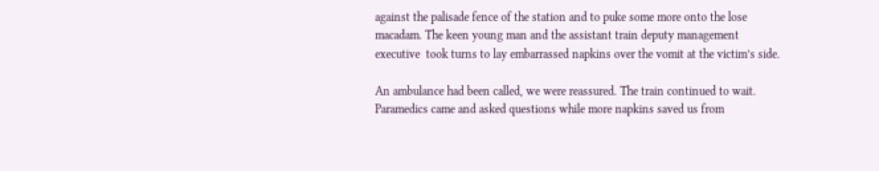against the palisade fence of the station and to puke some more onto the lose macadam. The keen young man and the assistant train deputy management executive  took turns to lay embarrassed napkins over the vomit at the victim’s side.

An ambulance had been called, we were reassured. The train continued to wait. Paramedics came and asked questions while more napkins saved us from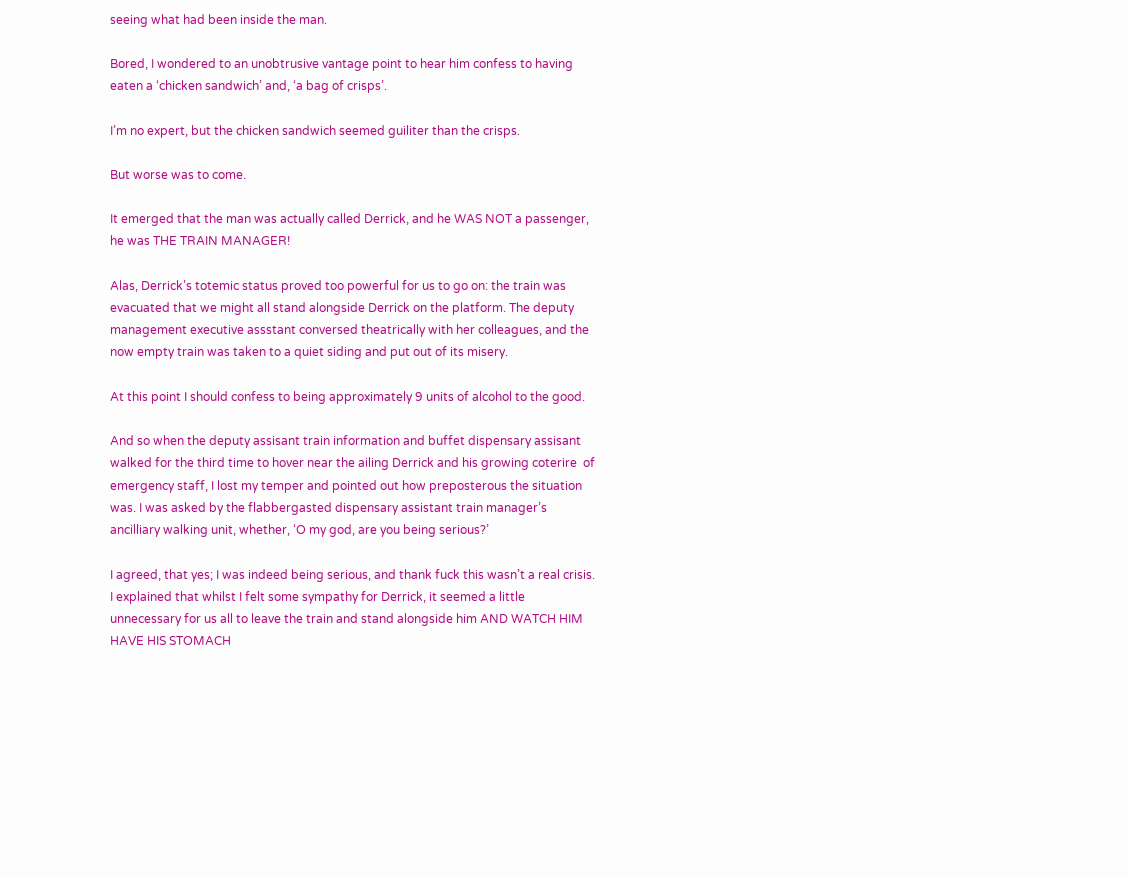seeing what had been inside the man.

Bored, I wondered to an unobtrusive vantage point to hear him confess to having eaten a ‘chicken sandwich’ and, ‘a bag of crisps’.

I’m no expert, but the chicken sandwich seemed guiliter than the crisps.

But worse was to come.

It emerged that the man was actually called Derrick, and he WAS NOT a passenger, he was THE TRAIN MANAGER!

Alas, Derrick’s totemic status proved too powerful for us to go on: the train was evacuated that we might all stand alongside Derrick on the platform. The deputy management executive assstant conversed theatrically with her colleagues, and the now empty train was taken to a quiet siding and put out of its misery.

At this point I should confess to being approximately 9 units of alcohol to the good.

And so when the deputy assisant train information and buffet dispensary assisant walked for the third time to hover near the ailing Derrick and his growing coterire  of emergency staff, I lost my temper and pointed out how preposterous the situation was. I was asked by the flabbergasted dispensary assistant train manager’s ancilliary walking unit, whether, ‘O my god, are you being serious?’

I agreed, that yes; I was indeed being serious, and thank fuck this wasn’t a real crisis. I explained that whilst I felt some sympathy for Derrick, it seemed a little unnecessary for us all to leave the train and stand alongside him AND WATCH HIM HAVE HIS STOMACH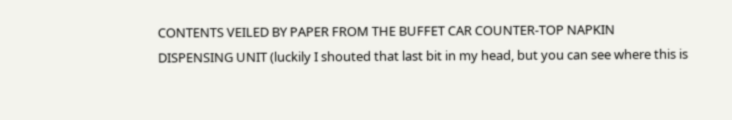CONTENTS VEILED BY PAPER FROM THE BUFFET CAR COUNTER-TOP NAPKIN DISPENSING UNIT (luckily I shouted that last bit in my head, but you can see where this is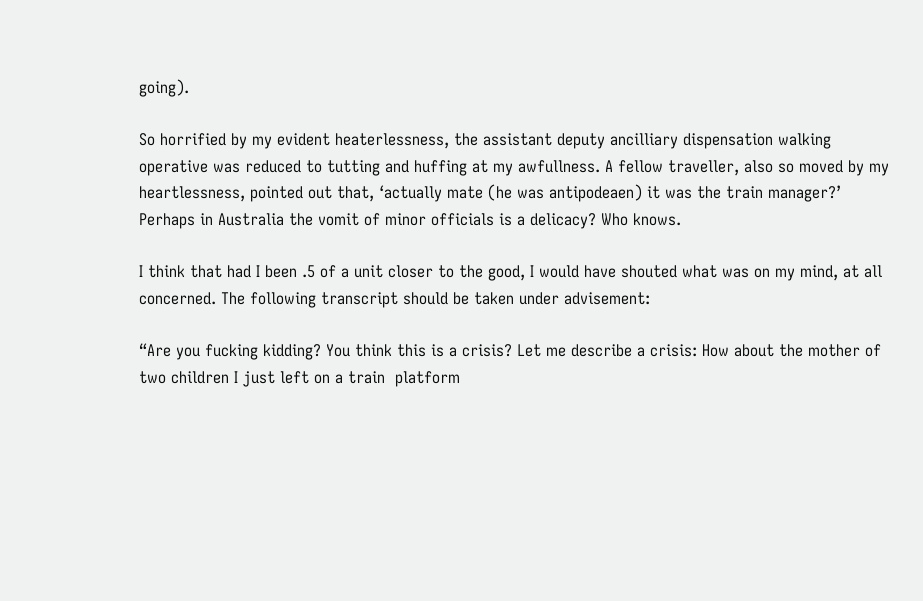going).

So horrified by my evident heaterlessness, the assistant deputy ancilliary dispensation walking operative was reduced to tutting and huffing at my awfullness. A fellow traveller, also so moved by my heartlessness, pointed out that, ‘actually mate (he was antipodeaen) it was the train manager?’ Perhaps in Australia the vomit of minor officials is a delicacy? Who knows.

I think that had I been .5 of a unit closer to the good, I would have shouted what was on my mind, at all concerned. The following transcript should be taken under advisement:

“Are you fucking kidding? You think this is a crisis? Let me describe a crisis: How about the mother of two children I just left on a train  platform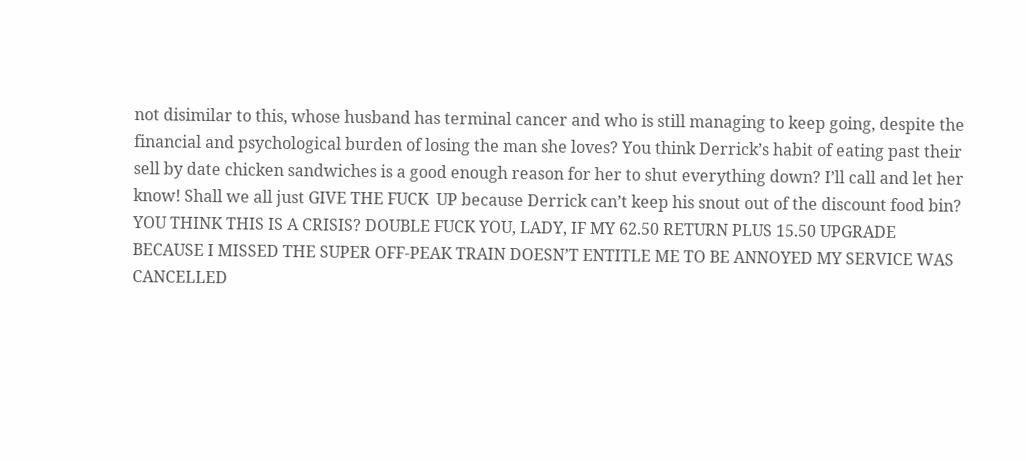not disimilar to this, whose husband has terminal cancer and who is still managing to keep going, despite the financial and psychological burden of losing the man she loves? You think Derrick’s habit of eating past their sell by date chicken sandwiches is a good enough reason for her to shut everything down? I’ll call and let her know! Shall we all just GIVE THE FUCK  UP because Derrick can’t keep his snout out of the discount food bin? YOU THINK THIS IS A CRISIS? DOUBLE FUCK YOU, LADY, IF MY 62.50 RETURN PLUS 15.50 UPGRADE BECAUSE I MISSED THE SUPER OFF-PEAK TRAIN DOESN’T ENTITLE ME TO BE ANNOYED MY SERVICE WAS CANCELLED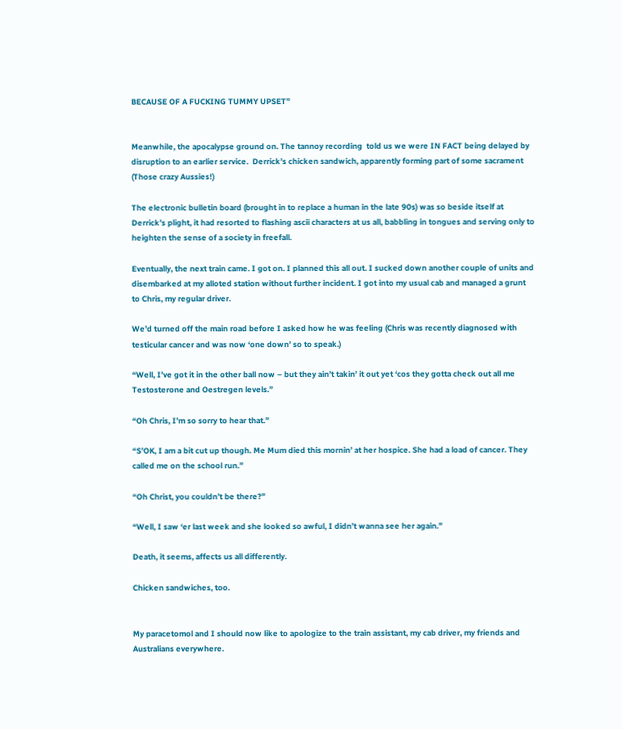BECAUSE OF A FUCKING TUMMY UPSET”


Meanwhile, the apocalypse ground on. The tannoy recording  told us we were IN FACT being delayed by disruption to an earlier service.  Derrick’s chicken sandwich, apparently forming part of some sacrament (Those crazy Aussies!)

The electronic bulletin board (brought in to replace a human in the late 90s) was so beside itself at Derrick’s plight, it had resorted to flashing ascii characters at us all, babbling in tongues and serving only to heighten the sense of a society in freefall.

Eventually, the next train came. I got on. I planned this all out. I sucked down another couple of units and disembarked at my alloted station without further incident. I got into my usual cab and managed a grunt to Chris, my regular driver.

We’d turned off the main road before I asked how he was feeling (Chris was recently diagnosed with testicular cancer and was now ‘one down’ so to speak.)

“Well, I’ve got it in the other ball now – but they ain’t takin’ it out yet ‘cos they gotta check out all me Testosterone and Oestregen levels.”

“Oh Chris, I’m so sorry to hear that.”

“S’OK, I am a bit cut up though. Me Mum died this mornin’ at her hospice. She had a load of cancer. They called me on the school run.”

“Oh Christ, you couldn’t be there?”

“Well, I saw ‘er last week and she looked so awful, I didn’t wanna see her again.”

Death, it seems, affects us all differently.

Chicken sandwiches, too.


My paracetomol and I should now like to apologize to the train assistant, my cab driver, my friends and Australians everywhere.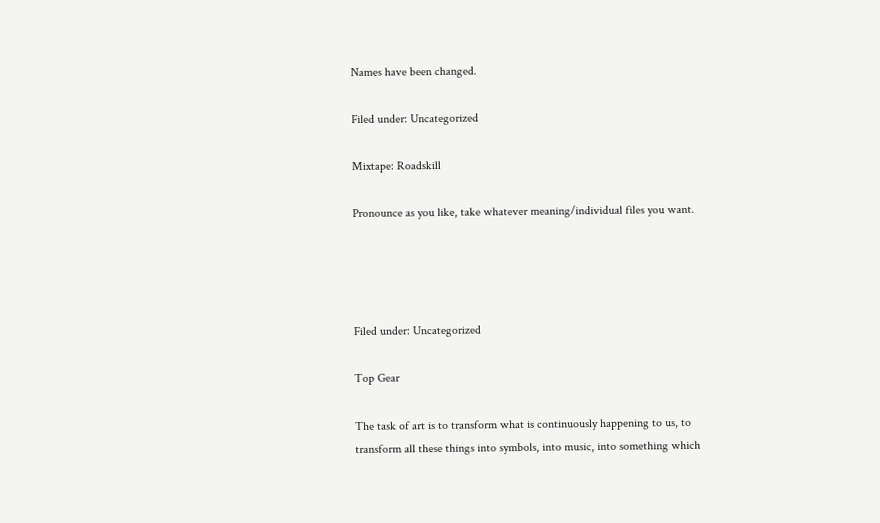Names have been changed.

Filed under: Uncategorized

Mixtape: Roadskill

Pronounce as you like, take whatever meaning/individual files you want.




Filed under: Uncategorized

Top Gear

The task of art is to transform what is continuously happening to us, to transform all these things into symbols, into music, into something which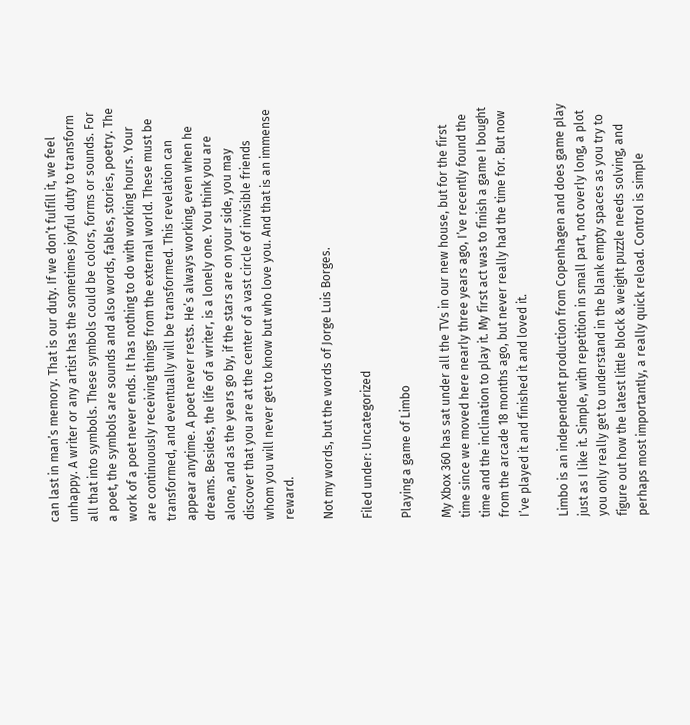can last in man’s memory. That is our duty. If we don’t fulfill it, we feel unhappy. A writer or any artist has the sometimes joyful duty to transform all that into symbols. These symbols could be colors, forms or sounds. For a poet, the symbols are sounds and also words, fables, stories, poetry. The work of a poet never ends. It has nothing to do with working hours. Your are continuously receiving things from the external world. These must be transformed, and eventually will be transformed. This revelation can appear anytime. A poet never rests. He’s always working, even when he dreams. Besides, the life of a writer, is a lonely one. You think you are alone, and as the years go by, if the stars are on your side, you may discover that you are at the center of a vast circle of invisible friends whom you will never get to know but who love you. And that is an immense reward.

Not my words, but the words of Jorge Luis Borges.

Filed under: Uncategorized

Playing a game of Limbo

My Xbox 360 has sat under all the TVs in our new house, but for the first time since we moved here nearly three years ago, I’ve recently found the time and the inclination to play it. My first act was to finish a game I bought from the arcade 18 months ago, but never really had the time for. But now I’ve played it and finished it and loved it.

Limbo is an independent production from Copenhagen and does game play just as I like it. Simple, with repetition in small part, not overly long, a plot you only really get to understand in the blank empty spaces as you try to figure out how the latest little block & weight puzzle needs solving, and perhaps most importantly, a really quick reload. Control is simple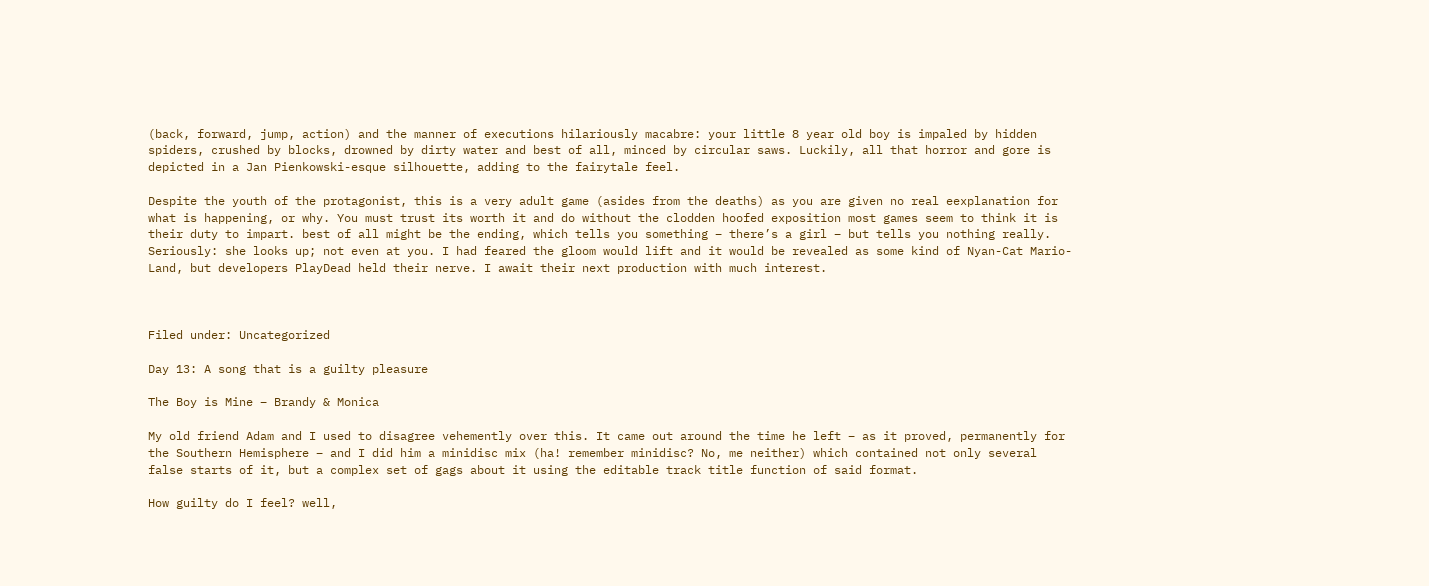(back, forward, jump, action) and the manner of executions hilariously macabre: your little 8 year old boy is impaled by hidden spiders, crushed by blocks, drowned by dirty water and best of all, minced by circular saws. Luckily, all that horror and gore is depicted in a Jan Pienkowski-esque silhouette, adding to the fairytale feel.

Despite the youth of the protagonist, this is a very adult game (asides from the deaths) as you are given no real eexplanation for what is happening, or why. You must trust its worth it and do without the clodden hoofed exposition most games seem to think it is their duty to impart. best of all might be the ending, which tells you something – there’s a girl – but tells you nothing really. Seriously: she looks up; not even at you. I had feared the gloom would lift and it would be revealed as some kind of Nyan-Cat Mario-Land, but developers PlayDead held their nerve. I await their next production with much interest.



Filed under: Uncategorized

Day 13: A song that is a guilty pleasure

The Boy is Mine – Brandy & Monica

My old friend Adam and I used to disagree vehemently over this. It came out around the time he left – as it proved, permanently for the Southern Hemisphere – and I did him a minidisc mix (ha! remember minidisc? No, me neither) which contained not only several false starts of it, but a complex set of gags about it using the editable track title function of said format.

How guilty do I feel? well,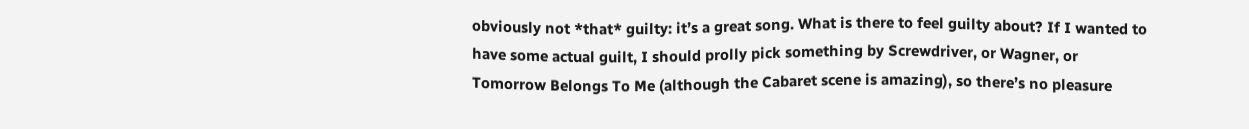obviously not *that* guilty: it’s a great song. What is there to feel guilty about? If I wanted to have some actual guilt, I should prolly pick something by Screwdriver, or Wagner, or Tomorrow Belongs To Me (although the Cabaret scene is amazing), so there’s no pleasure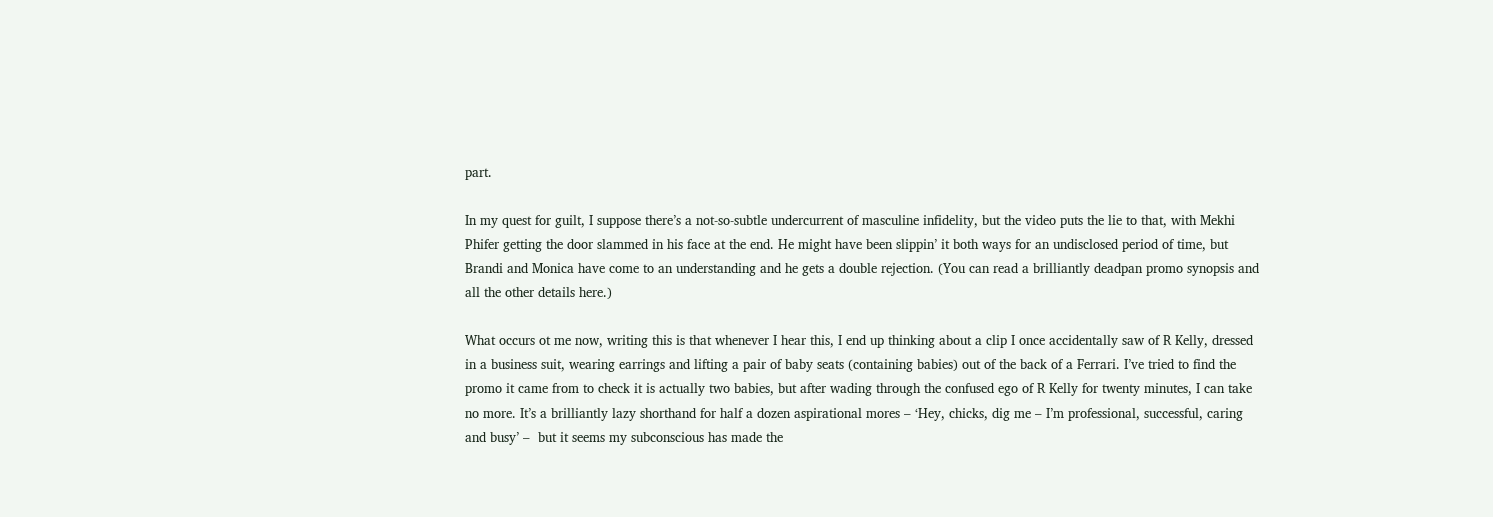part.

In my quest for guilt, I suppose there’s a not-so-subtle undercurrent of masculine infidelity, but the video puts the lie to that, with Mekhi Phifer getting the door slammed in his face at the end. He might have been slippin’ it both ways for an undisclosed period of time, but Brandi and Monica have come to an understanding and he gets a double rejection. (You can read a brilliantly deadpan promo synopsis and all the other details here.)

What occurs ot me now, writing this is that whenever I hear this, I end up thinking about a clip I once accidentally saw of R Kelly, dressed in a business suit, wearing earrings and lifting a pair of baby seats (containing babies) out of the back of a Ferrari. I’ve tried to find the promo it came from to check it is actually two babies, but after wading through the confused ego of R Kelly for twenty minutes, I can take no more. It’s a brilliantly lazy shorthand for half a dozen aspirational mores – ‘Hey, chicks, dig me – I’m professional, successful, caring and busy’ –  but it seems my subconscious has made the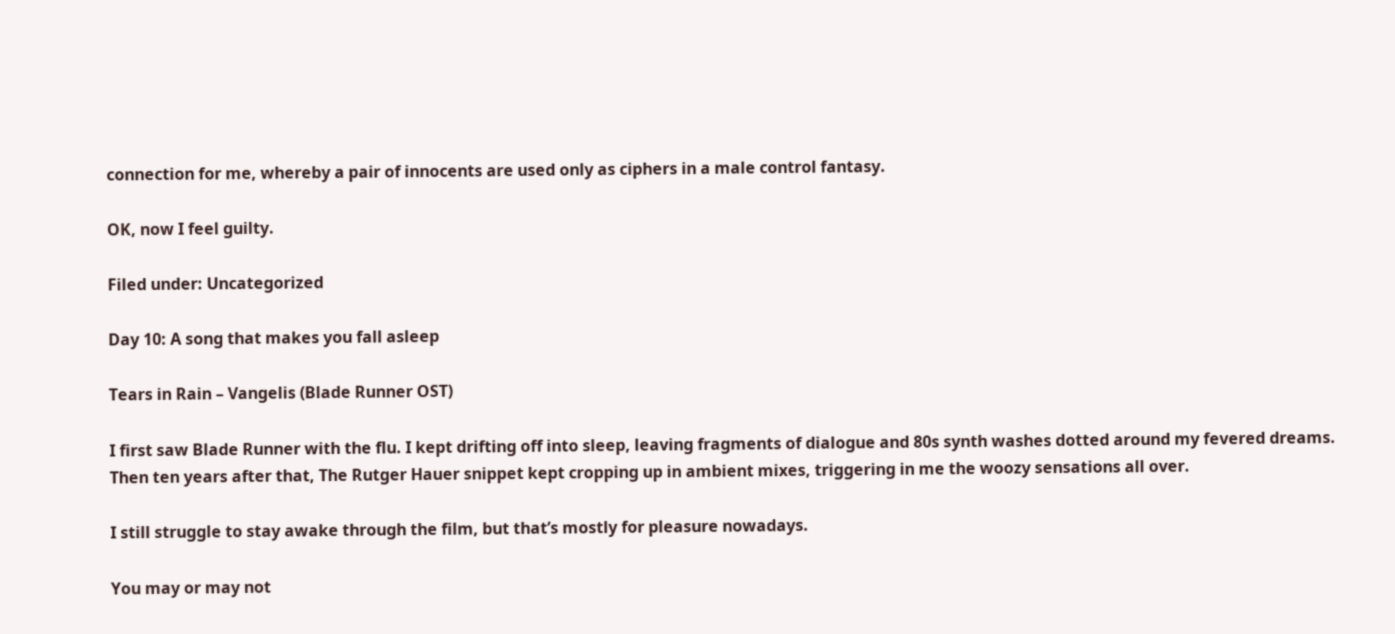connection for me, whereby a pair of innocents are used only as ciphers in a male control fantasy.

OK, now I feel guilty.

Filed under: Uncategorized

Day 10: A song that makes you fall asleep

Tears in Rain – Vangelis (Blade Runner OST)

I first saw Blade Runner with the flu. I kept drifting off into sleep, leaving fragments of dialogue and 80s synth washes dotted around my fevered dreams. Then ten years after that, The Rutger Hauer snippet kept cropping up in ambient mixes, triggering in me the woozy sensations all over.

I still struggle to stay awake through the film, but that’s mostly for pleasure nowadays.

You may or may not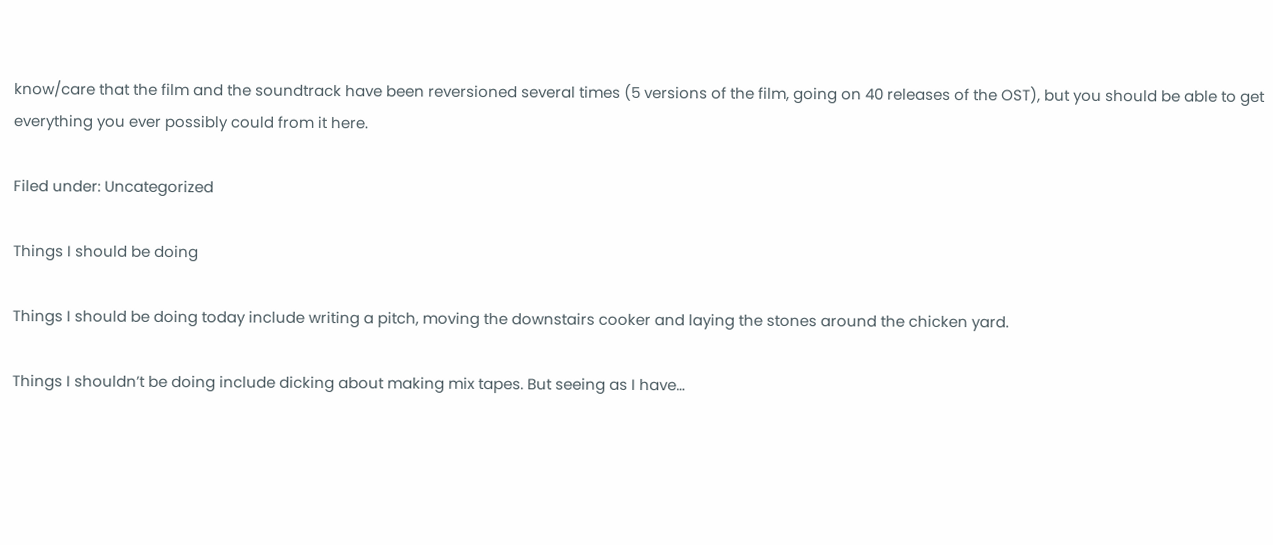know/care that the film and the soundtrack have been reversioned several times (5 versions of the film, going on 40 releases of the OST), but you should be able to get everything you ever possibly could from it here.

Filed under: Uncategorized

Things I should be doing

Things I should be doing today include writing a pitch, moving the downstairs cooker and laying the stones around the chicken yard.

Things I shouldn’t be doing include dicking about making mix tapes. But seeing as I have…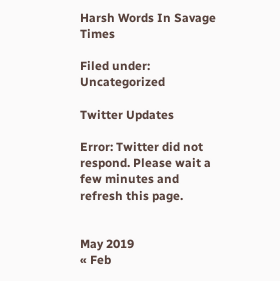Harsh Words In Savage Times

Filed under: Uncategorized

Twitter Updates

Error: Twitter did not respond. Please wait a few minutes and refresh this page.


May 2019
« Feb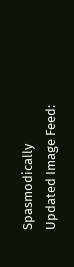Spasmodically Updated Image Feed: